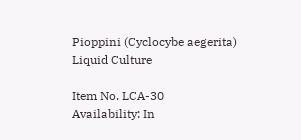Pioppini (Cyclocybe aegerita) Liquid Culture

Item No. LCA-30
Availability: In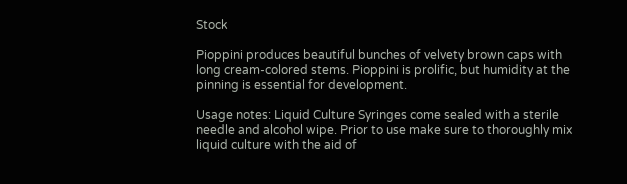Stock

Pioppini produces beautiful bunches of velvety brown caps with long cream-colored stems. Pioppini is prolific, but humidity at the pinning is essential for development.

Usage notes: Liquid Culture Syringes come sealed with a sterile needle and alcohol wipe. Prior to use make sure to thoroughly mix liquid culture with the aid of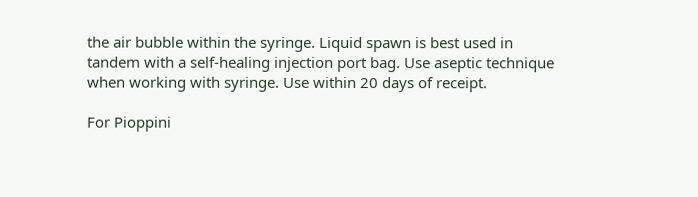the air bubble within the syringe. Liquid spawn is best used in tandem with a self-healing injection port bag. Use aseptic technique when working with syringe. Use within 20 days of receipt.

For Pioppini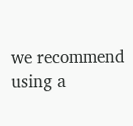we recommend using a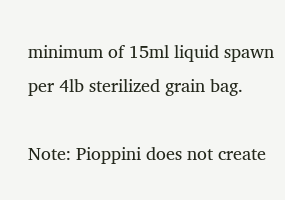minimum of 15ml liquid spawn per 4lb sterilized grain bag.

Note: Pioppini does not create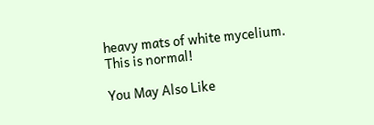heavy mats of white mycelium. This is normal!

You May Also Like